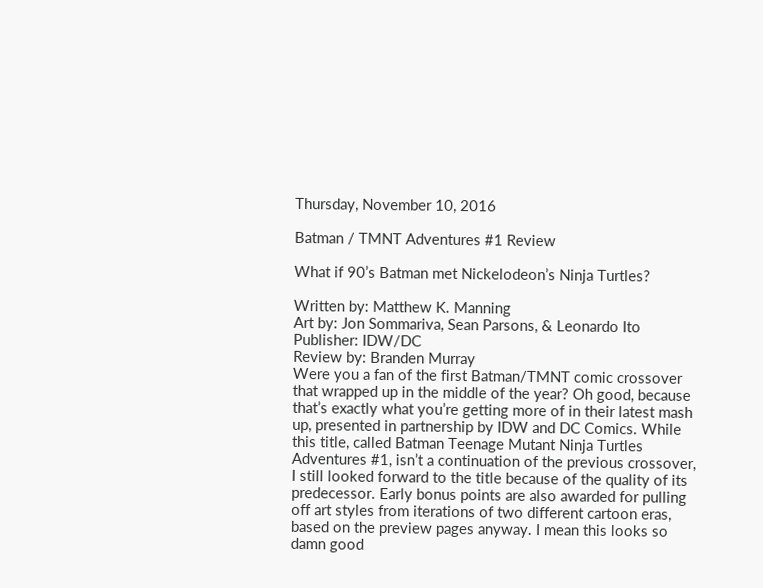Thursday, November 10, 2016

Batman / TMNT Adventures #1 Review

What if 90’s Batman met Nickelodeon’s Ninja Turtles?

Written by: Matthew K. Manning
Art by: Jon Sommariva, Sean Parsons, & Leonardo Ito
Publisher: IDW/DC
Review by: Branden Murray
Were you a fan of the first Batman/TMNT comic crossover that wrapped up in the middle of the year? Oh good, because that’s exactly what you’re getting more of in their latest mash up, presented in partnership by IDW and DC Comics. While this title, called Batman Teenage Mutant Ninja Turtles Adventures #1, isn’t a continuation of the previous crossover, I still looked forward to the title because of the quality of its predecessor. Early bonus points are also awarded for pulling off art styles from iterations of two different cartoon eras, based on the preview pages anyway. I mean this looks so damn good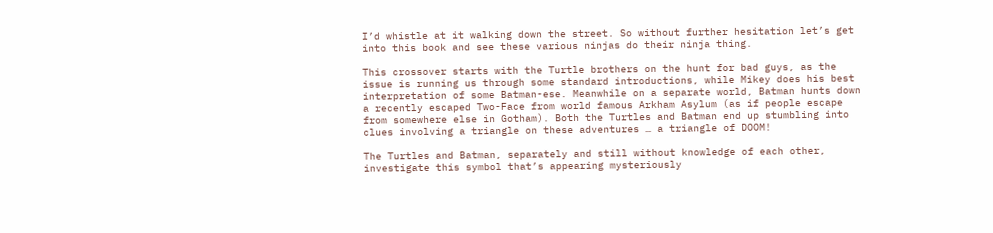I’d whistle at it walking down the street. So without further hesitation let’s get into this book and see these various ninjas do their ninja thing.

This crossover starts with the Turtle brothers on the hunt for bad guys, as the issue is running us through some standard introductions, while Mikey does his best interpretation of some Batman-ese. Meanwhile on a separate world, Batman hunts down a recently escaped Two-Face from world famous Arkham Asylum (as if people escape from somewhere else in Gotham). Both the Turtles and Batman end up stumbling into clues involving a triangle on these adventures … a triangle of DOOM!

The Turtles and Batman, separately and still without knowledge of each other, investigate this symbol that’s appearing mysteriously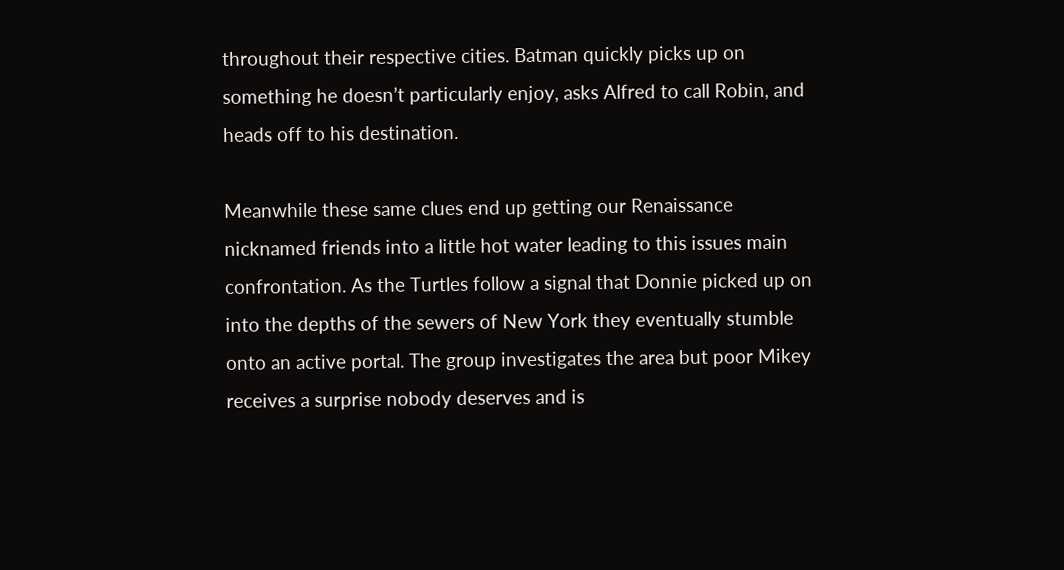throughout their respective cities. Batman quickly picks up on something he doesn’t particularly enjoy, asks Alfred to call Robin, and heads off to his destination.

Meanwhile these same clues end up getting our Renaissance nicknamed friends into a little hot water leading to this issues main confrontation. As the Turtles follow a signal that Donnie picked up on into the depths of the sewers of New York they eventually stumble onto an active portal. The group investigates the area but poor Mikey receives a surprise nobody deserves and is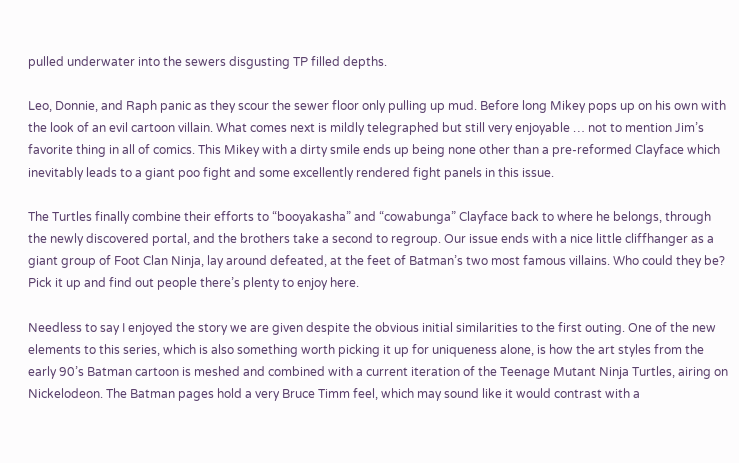pulled underwater into the sewers disgusting TP filled depths.

Leo, Donnie, and Raph panic as they scour the sewer floor only pulling up mud. Before long Mikey pops up on his own with the look of an evil cartoon villain. What comes next is mildly telegraphed but still very enjoyable … not to mention Jim’s favorite thing in all of comics. This Mikey with a dirty smile ends up being none other than a pre-reformed Clayface which inevitably leads to a giant poo fight and some excellently rendered fight panels in this issue.

The Turtles finally combine their efforts to “booyakasha” and “cowabunga” Clayface back to where he belongs, through the newly discovered portal, and the brothers take a second to regroup. Our issue ends with a nice little cliffhanger as a giant group of Foot Clan Ninja, lay around defeated, at the feet of Batman’s two most famous villains. Who could they be? Pick it up and find out people there’s plenty to enjoy here.

Needless to say I enjoyed the story we are given despite the obvious initial similarities to the first outing. One of the new elements to this series, which is also something worth picking it up for uniqueness alone, is how the art styles from the early 90’s Batman cartoon is meshed and combined with a current iteration of the Teenage Mutant Ninja Turtles, airing on Nickelodeon. The Batman pages hold a very Bruce Timm feel, which may sound like it would contrast with a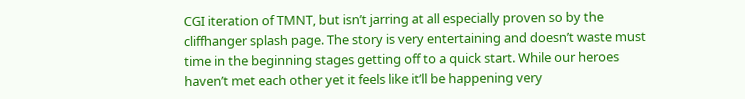CGI iteration of TMNT, but isn’t jarring at all especially proven so by the cliffhanger splash page. The story is very entertaining and doesn’t waste must time in the beginning stages getting off to a quick start. While our heroes haven’t met each other yet it feels like it’ll be happening very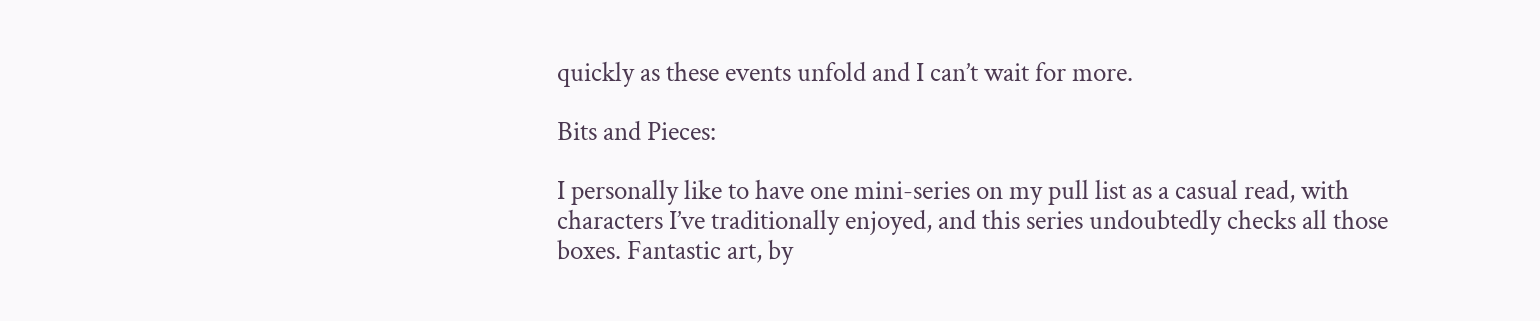quickly as these events unfold and I can’t wait for more.

Bits and Pieces:

I personally like to have one mini-series on my pull list as a casual read, with characters I’ve traditionally enjoyed, and this series undoubtedly checks all those boxes. Fantastic art, by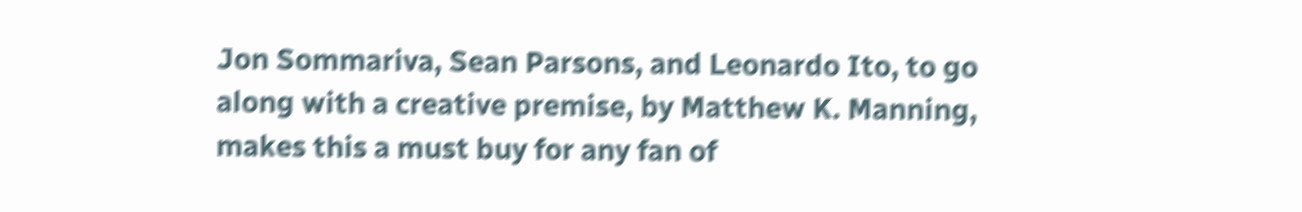Jon Sommariva, Sean Parsons, and Leonardo Ito, to go along with a creative premise, by Matthew K. Manning, makes this a must buy for any fan of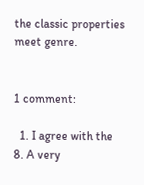the classic properties meet genre.


1 comment:

  1. I agree with the 8. A very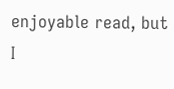enjoyable read, but I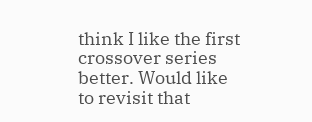think I like the first crossover series better. Would like to revisit that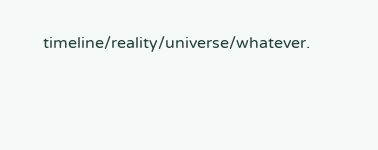timeline/reality/universe/whatever.